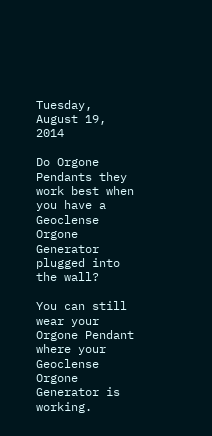Tuesday, August 19, 2014

Do Orgone Pendants they work best when you have a Geoclense Orgone Generator plugged into the wall?

You can still wear your Orgone Pendant where your Geoclense Orgone Generator is working.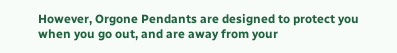However, Orgone Pendants are designed to protect you when you go out, and are away from your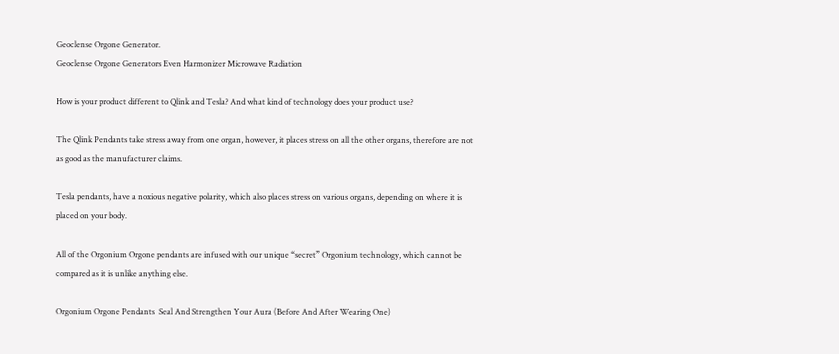Geoclense Orgone Generator.
Geoclense Orgone Generators Even Harmonizer Microwave Radiation

How is your product different to Qlink and Tesla? And what kind of technology does your product use?

The Qlink Pendants take stress away from one organ, however, it places stress on all the other organs, therefore are not as good as the manufacturer claims.

Tesla pendants, have a noxious negative polarity, which also places stress on various organs, depending on where it is placed on your body.

All of the Orgonium Orgone pendants are infused with our unique “secret” Orgonium technology, which cannot be compared as it is unlike anything else.

Orgonium Orgone Pendants  Seal And Strengthen Your Aura (Before And After Wearing One)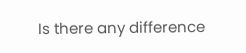Is there any difference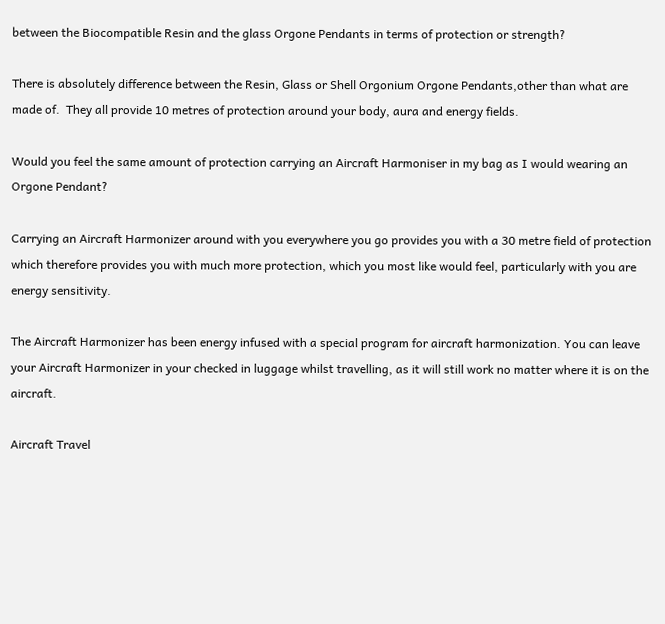between the Biocompatible Resin and the glass Orgone Pendants in terms of protection or strength?

There is absolutely difference between the Resin, Glass or Shell Orgonium Orgone Pendants,other than what are made of.  They all provide 10 metres of protection around your body, aura and energy fields.

Would you feel the same amount of protection carrying an Aircraft Harmoniser in my bag as I would wearing an Orgone Pendant?

Carrying an Aircraft Harmonizer around with you everywhere you go provides you with a 30 metre field of protection which therefore provides you with much more protection, which you most like would feel, particularly with you are energy sensitivity.

The Aircraft Harmonizer has been energy infused with a special program for aircraft harmonization. You can leave your Aircraft Harmonizer in your checked in luggage whilst travelling, as it will still work no matter where it is on the aircraft.

Aircraft Travel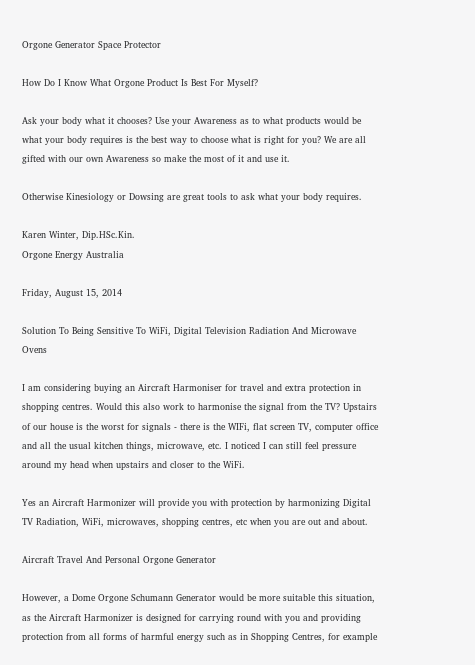Orgone Generator Space Protector

How Do I Know What Orgone Product Is Best For Myself?

Ask your body what it chooses? Use your Awareness as to what products would be what your body requires is the best way to choose what is right for you? We are all gifted with our own Awareness so make the most of it and use it.

Otherwise Kinesiology or Dowsing are great tools to ask what your body requires.

Karen Winter, Dip.HSc.Kin.
Orgone Energy Australia

Friday, August 15, 2014

Solution To Being Sensitive To WiFi, Digital Television Radiation And Microwave Ovens

I am considering buying an Aircraft Harmoniser for travel and extra protection in shopping centres. Would this also work to harmonise the signal from the TV? Upstairs of our house is the worst for signals - there is the WIFi, flat screen TV, computer office and all the usual kitchen things, microwave, etc. I noticed I can still feel pressure around my head when upstairs and closer to the WiFi.

Yes an Aircraft Harmonizer will provide you with protection by harmonizing Digital TV Radiation, WiFi, microwaves, shopping centres, etc when you are out and about.

Aircraft Travel And Personal Orgone Generator

However, a Dome Orgone Schumann Generator would be more suitable this situation, as the Aircraft Harmonizer is designed for carrying round with you and providing protection from all forms of harmful energy such as in Shopping Centres, for example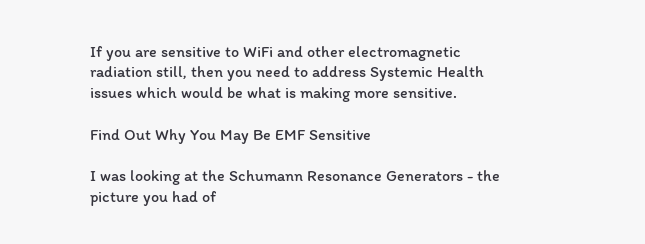If you are sensitive to WiFi and other electromagnetic radiation still, then you need to address Systemic Health issues which would be what is making more sensitive.

Find Out Why You May Be EMF Sensitive

I was looking at the Schumann Resonance Generators - the picture you had of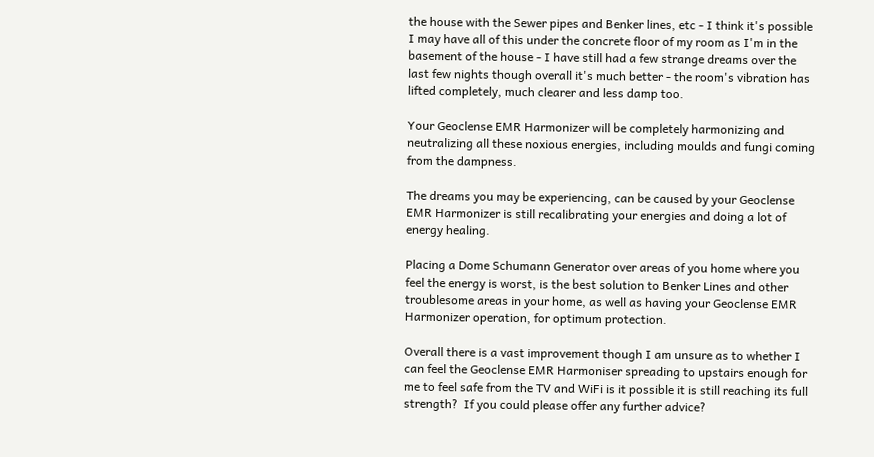the house with the Sewer pipes and Benker lines, etc - I think it's possible I may have all of this under the concrete floor of my room as I'm in the basement of the house - I have still had a few strange dreams over the last few nights though overall it's much better - the room's vibration has lifted completely, much clearer and less damp too.

Your Geoclense EMR Harmonizer will be completely harmonizing and neutralizing all these noxious energies, including moulds and fungi coming from the dampness.

The dreams you may be experiencing, can be caused by your Geoclense EMR Harmonizer is still recalibrating your energies and doing a lot of energy healing.

Placing a Dome Schumann Generator over areas of you home where you feel the energy is worst, is the best solution to Benker Lines and other troublesome areas in your home, as well as having your Geoclense EMR Harmonizer operation, for optimum protection.

Overall there is a vast improvement though I am unsure as to whether I can feel the Geoclense EMR Harmoniser spreading to upstairs enough for me to feel safe from the TV and WiFi is it possible it is still reaching its full strength?  If you could please offer any further advice?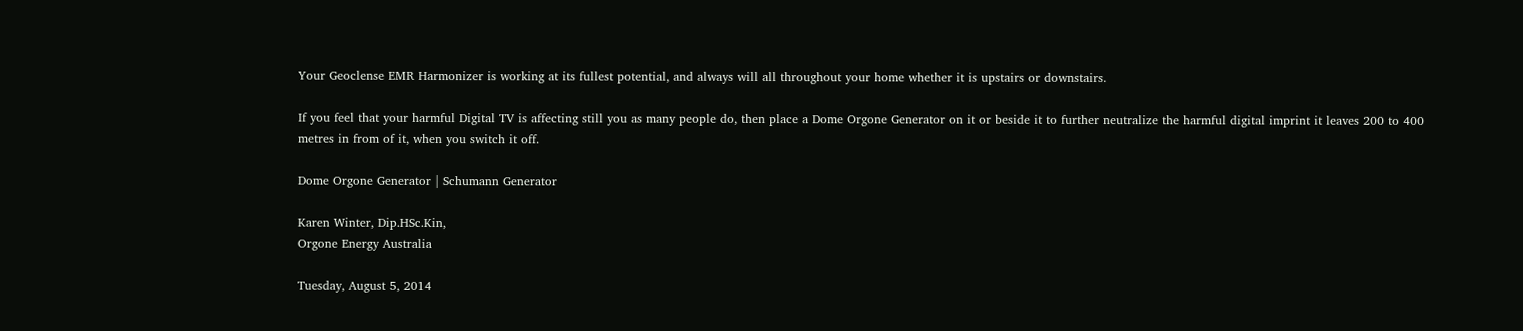Your Geoclense EMR Harmonizer is working at its fullest potential, and always will all throughout your home whether it is upstairs or downstairs.

If you feel that your harmful Digital TV is affecting still you as many people do, then place a Dome Orgone Generator on it or beside it to further neutralize the harmful digital imprint it leaves 200 to 400 metres in from of it, when you switch it off.

Dome Orgone Generator | Schumann Generator

Karen Winter, Dip.HSc.Kin,
Orgone Energy Australia

Tuesday, August 5, 2014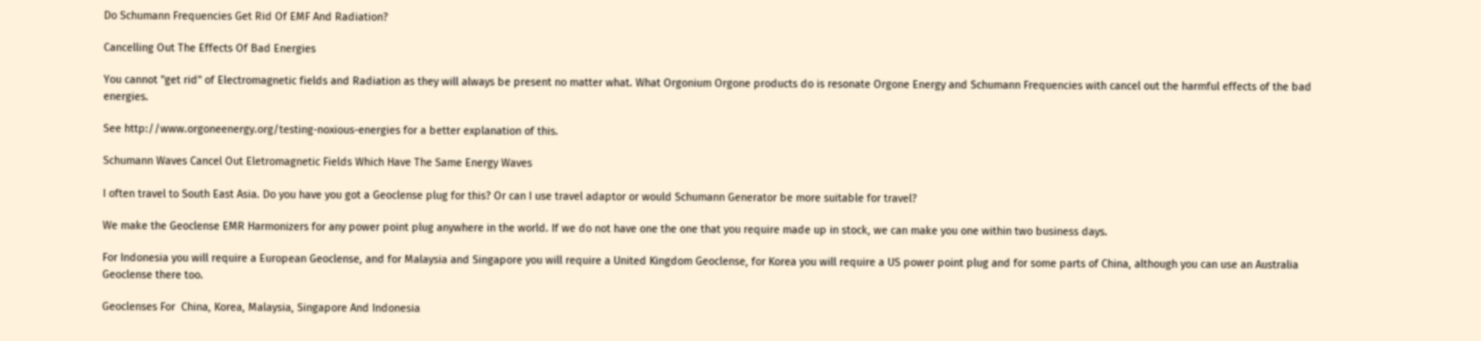Do Schumann Frequencies Get Rid Of EMF And Radiation?

Cancelling Out The Effects Of Bad Energies

You cannot "get rid" of Electromagnetic fields and Radiation as they will always be present no matter what. What Orgonium Orgone products do is resonate Orgone Energy and Schumann Frequencies with cancel out the harmful effects of the bad energies.

See http://www.orgoneenergy.org/testing-noxious-energies for a better explanation of this.

Schumann Waves Cancel Out Eletromagnetic Fields Which Have The Same Energy Waves

I often travel to South East Asia. Do you have you got a Geoclense plug for this? Or can I use travel adaptor or would Schumann Generator be more suitable for travel?

We make the Geoclense EMR Harmonizers for any power point plug anywhere in the world. If we do not have one the one that you require made up in stock, we can make you one within two business days.

For Indonesia you will require a European Geoclense, and for Malaysia and Singapore you will require a United Kingdom Geoclense, for Korea you will require a US power point plug and for some parts of China, although you can use an Australia Geoclense there too.

Geoclenses For  China, Korea, Malaysia, Singapore And Indonesia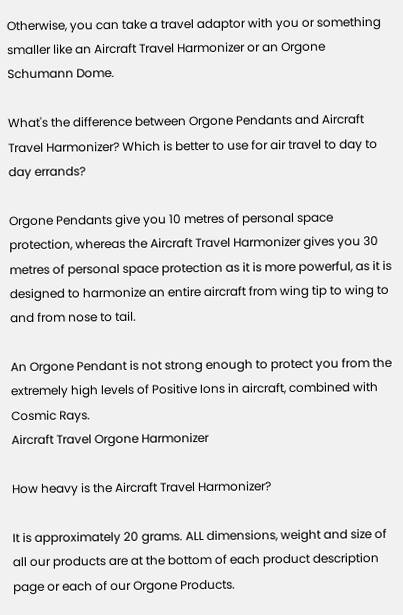Otherwise, you can take a travel adaptor with you or something smaller like an Aircraft Travel Harmonizer or an Orgone Schumann Dome.

What's the difference between Orgone Pendants and Aircraft Travel Harmonizer? Which is better to use for air travel to day to day errands?

Orgone Pendants give you 10 metres of personal space protection, whereas the Aircraft Travel Harmonizer gives you 30 metres of personal space protection as it is more powerful, as it is designed to harmonize an entire aircraft from wing tip to wing to and from nose to tail.

An Orgone Pendant is not strong enough to protect you from the extremely high levels of Positive Ions in aircraft, combined with Cosmic Rays.
Aircraft Travel Orgone Harmonizer

How heavy is the Aircraft Travel Harmonizer?

It is approximately 20 grams. ALL dimensions, weight and size of all our products are at the bottom of each product description page or each of our Orgone Products.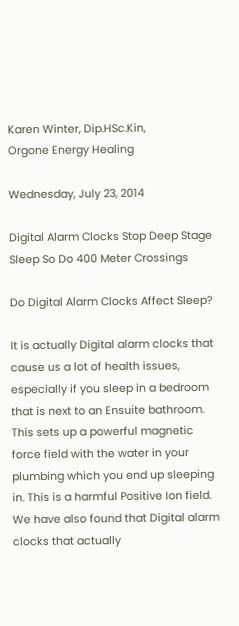Karen Winter, Dip.HSc.Kin,
Orgone Energy Healing

Wednesday, July 23, 2014

Digital Alarm Clocks Stop Deep Stage Sleep So Do 400 Meter Crossings

Do Digital Alarm Clocks Affect Sleep?

It is actually Digital alarm clocks that cause us a lot of health issues, especially if you sleep in a bedroom that is next to an Ensuite bathroom. This sets up a powerful magnetic force field with the water in your plumbing which you end up sleeping in. This is a harmful Positive Ion field. We have also found that Digital alarm clocks that actually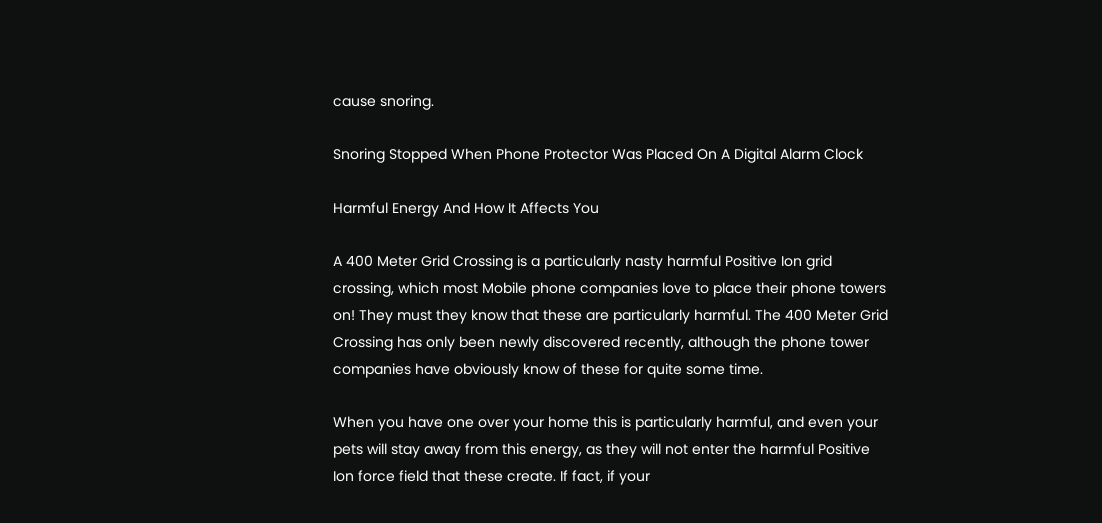cause snoring.

Snoring Stopped When Phone Protector Was Placed On A Digital Alarm Clock

Harmful Energy And How It Affects You

A 400 Meter Grid Crossing is a particularly nasty harmful Positive Ion grid crossing, which most Mobile phone companies love to place their phone towers on! They must they know that these are particularly harmful. The 400 Meter Grid Crossing has only been newly discovered recently, although the phone tower companies have obviously know of these for quite some time.

When you have one over your home this is particularly harmful, and even your pets will stay away from this energy, as they will not enter the harmful Positive Ion force field that these create. If fact, if your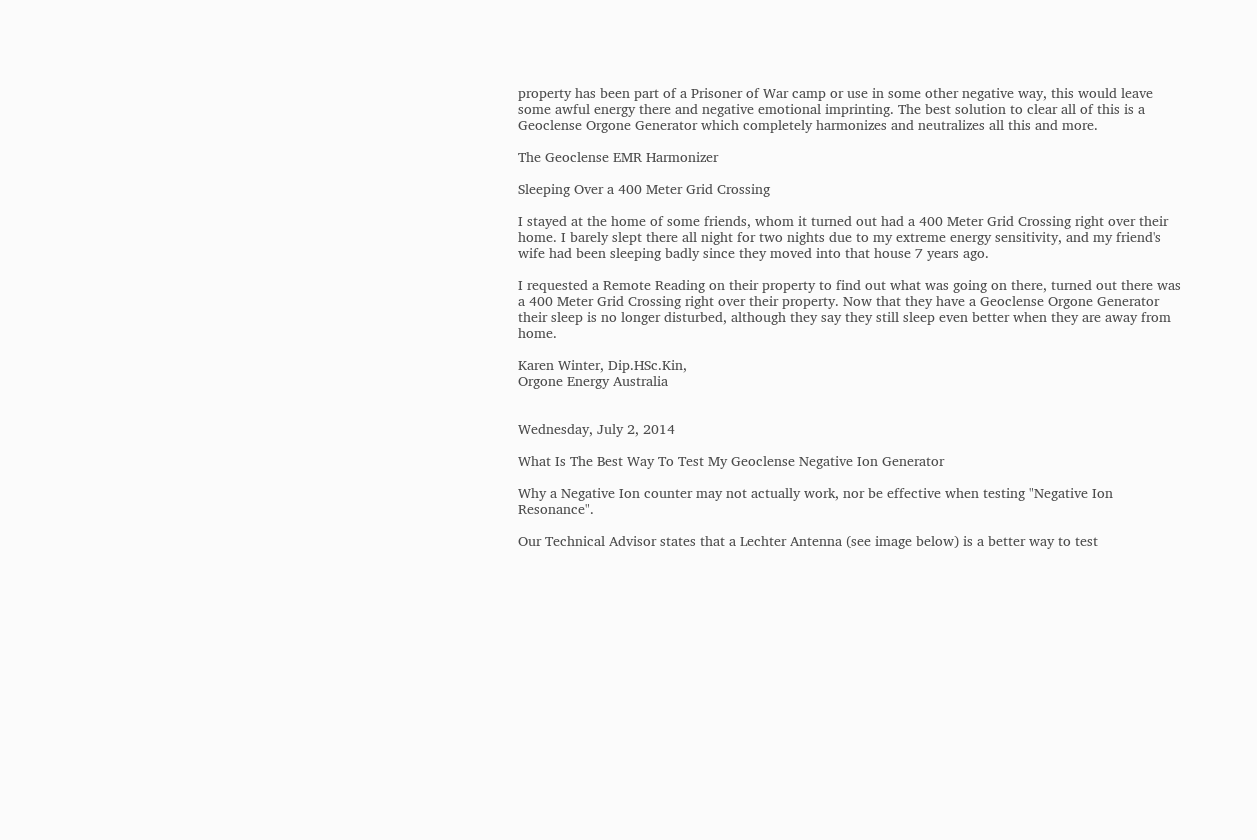property has been part of a Prisoner of War camp or use in some other negative way, this would leave some awful energy there and negative emotional imprinting. The best solution to clear all of this is a Geoclense Orgone Generator which completely harmonizes and neutralizes all this and more.

The Geoclense EMR Harmonizer

Sleeping Over a 400 Meter Grid Crossing

I stayed at the home of some friends, whom it turned out had a 400 Meter Grid Crossing right over their home. I barely slept there all night for two nights due to my extreme energy sensitivity, and my friend's wife had been sleeping badly since they moved into that house 7 years ago.

I requested a Remote Reading on their property to find out what was going on there, turned out there was a 400 Meter Grid Crossing right over their property. Now that they have a Geoclense Orgone Generator their sleep is no longer disturbed, although they say they still sleep even better when they are away from home.

Karen Winter, Dip.HSc.Kin,
Orgone Energy Australia


Wednesday, July 2, 2014

What Is The Best Way To Test My Geoclense Negative Ion Generator

Why a Negative Ion counter may not actually work, nor be effective when testing "Negative Ion Resonance".

Our Technical Advisor states that a Lechter Antenna (see image below) is a better way to test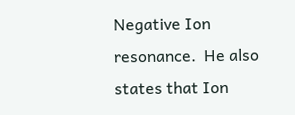Negative Ion resonance.  He also states that Ion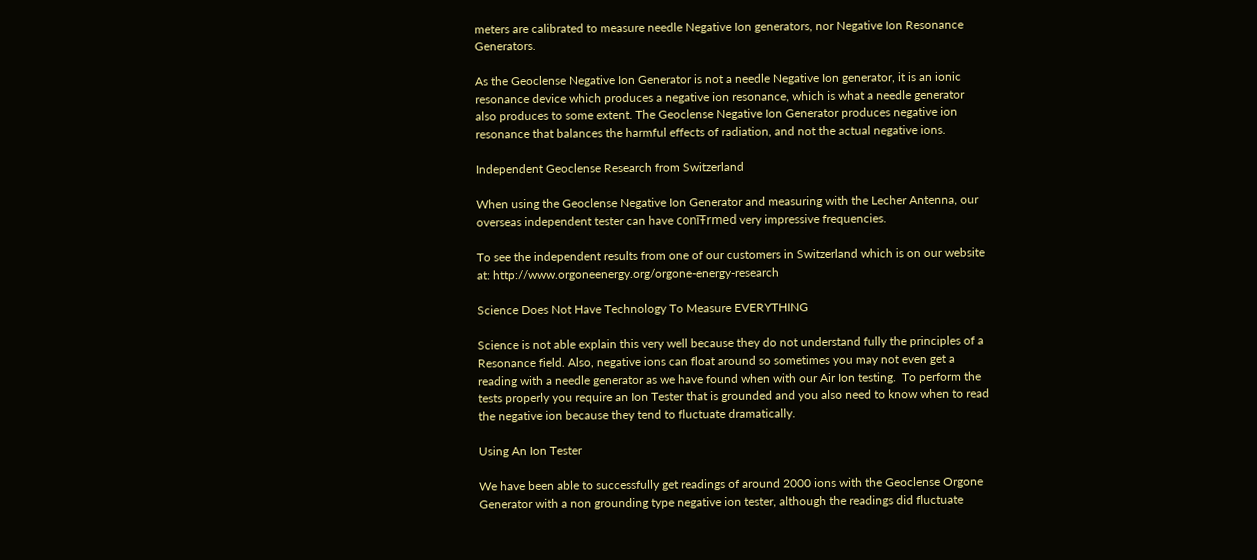meters are calibrated to measure needle Negative Ion generators, nor Negative Ion Resonance Generators.

As the Geoclense Negative Ion Generator is not a needle Negative Ion generator, it is an ionic resonance device which produces a negative ion resonance, which is what a needle generator also produces to some extent. The Geoclense Negative Ion Generator produces negative ion resonance that balances the harmful effects of radiation, and not the actual negative ions.

Independent Geoclense Research from Switzerland

When using the Geoclense Negative Ion Generator and measuring with the Lecher Antenna, our overseas independent tester can have conīŦrmed very impressive frequencies.

To see the independent results from one of our customers in Switzerland which is on our website at: http://www.orgoneenergy.org/orgone-energy-research

Science Does Not Have Technology To Measure EVERYTHING

Science is not able explain this very well because they do not understand fully the principles of a Resonance field. Also, negative ions can float around so sometimes you may not even get a reading with a needle generator as we have found when with our Air Ion testing.  To perform the tests properly you require an Ion Tester that is grounded and you also need to know when to read the negative ion because they tend to fluctuate dramatically.

Using An Ion Tester

We have been able to successfully get readings of around 2000 ions with the Geoclense Orgone Generator with a non grounding type negative ion tester, although the readings did fluctuate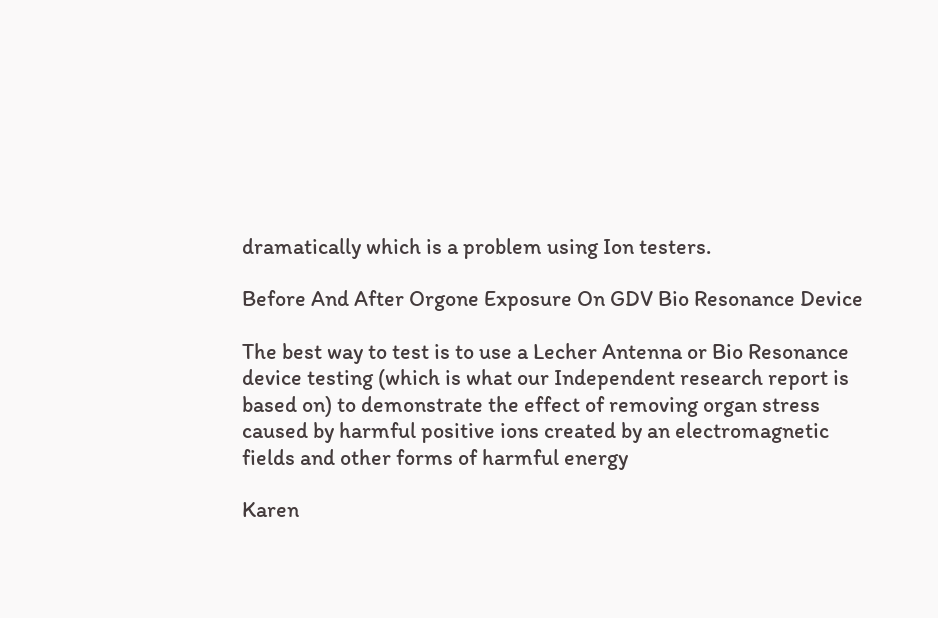dramatically which is a problem using Ion testers.

Before And After Orgone Exposure On GDV Bio Resonance Device

The best way to test is to use a Lecher Antenna or Bio Resonance device testing (which is what our Independent research report is based on) to demonstrate the effect of removing organ stress caused by harmful positive ions created by an electromagnetic fields and other forms of harmful energy

Karen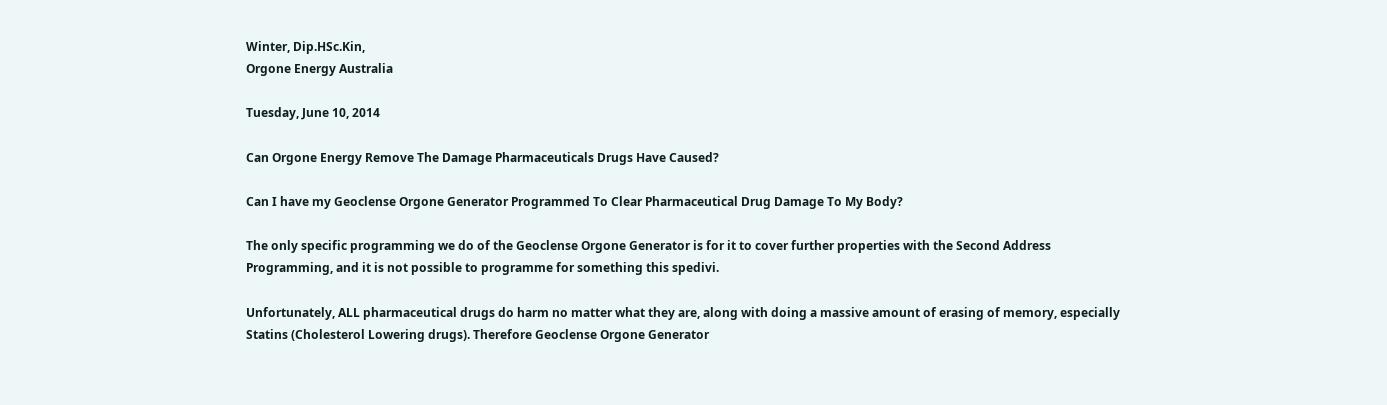Winter, Dip.HSc.Kin,
Orgone Energy Australia

Tuesday, June 10, 2014

Can Orgone Energy Remove The Damage Pharmaceuticals Drugs Have Caused?

Can I have my Geoclense Orgone Generator Programmed To Clear Pharmaceutical Drug Damage To My Body?

The only specific programming we do of the Geoclense Orgone Generator is for it to cover further properties with the Second Address Programming, and it is not possible to programme for something this spedivi.

Unfortunately, ALL pharmaceutical drugs do harm no matter what they are, along with doing a massive amount of erasing of memory, especially Statins (Cholesterol Lowering drugs). Therefore Geoclense Orgone Generator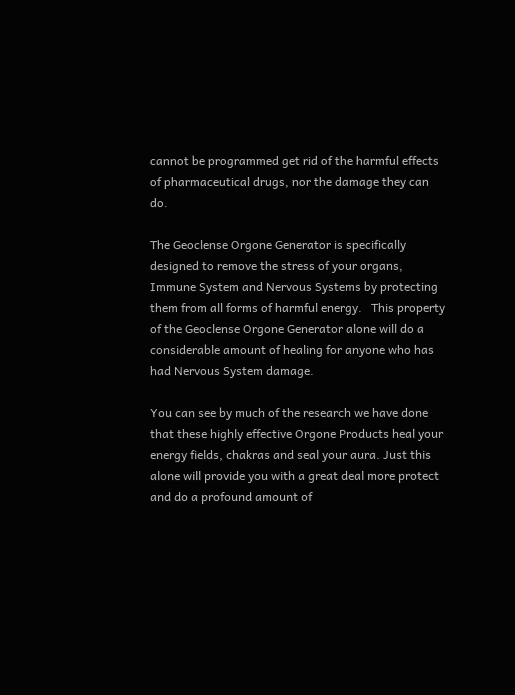cannot be programmed get rid of the harmful effects of pharmaceutical drugs, nor the damage they can do.

The Geoclense Orgone Generator is specifically designed to remove the stress of your organs, Immune System and Nervous Systems by protecting them from all forms of harmful energy.   This property of the Geoclense Orgone Generator alone will do a considerable amount of healing for anyone who has had Nervous System damage.

You can see by much of the research we have done that these highly effective Orgone Products heal your energy fields, chakras and seal your aura. Just this alone will provide you with a great deal more protect and do a profound amount of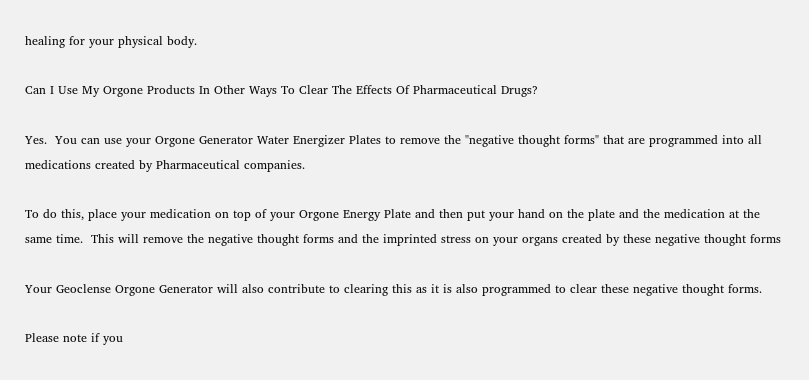healing for your physical body.

Can I Use My Orgone Products In Other Ways To Clear The Effects Of Pharmaceutical Drugs?

Yes.  You can use your Orgone Generator Water Energizer Plates to remove the "negative thought forms" that are programmed into all medications created by Pharmaceutical companies.

To do this, place your medication on top of your Orgone Energy Plate and then put your hand on the plate and the medication at the same time.  This will remove the negative thought forms and the imprinted stress on your organs created by these negative thought forms

Your Geoclense Orgone Generator will also contribute to clearing this as it is also programmed to clear these negative thought forms.

Please note if you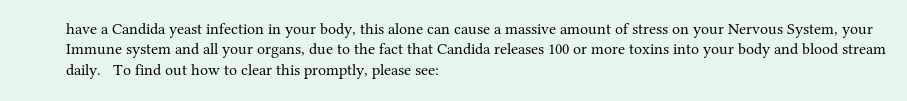have a Candida yeast infection in your body, this alone can cause a massive amount of stress on your Nervous System, your Immune system and all your organs, due to the fact that Candida releases 100 or more toxins into your body and blood stream daily.   To find out how to clear this promptly, please see: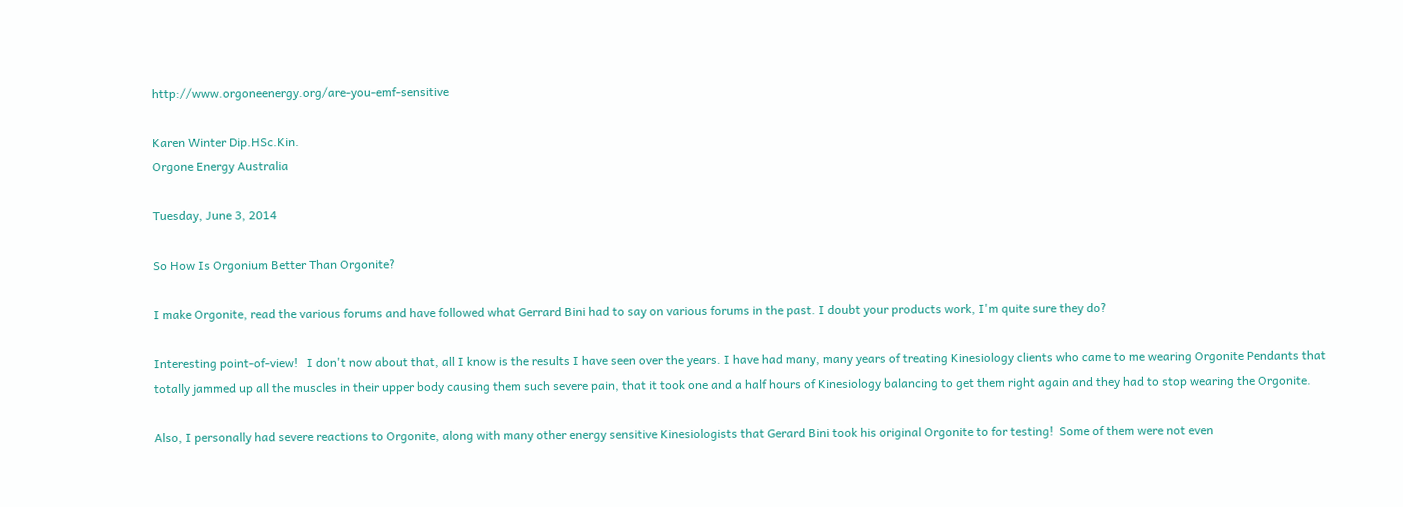http://www.orgoneenergy.org/are-you-emf-sensitive

Karen Winter Dip.HSc.Kin.
Orgone Energy Australia

Tuesday, June 3, 2014

So How Is Orgonium Better Than Orgonite?

I make Orgonite, read the various forums and have followed what Gerrard Bini had to say on various forums in the past. I doubt your products work, I'm quite sure they do?

Interesting point-of-view!   I don't now about that, all I know is the results I have seen over the years. I have had many, many years of treating Kinesiology clients who came to me wearing Orgonite Pendants that totally jammed up all the muscles in their upper body causing them such severe pain, that it took one and a half hours of Kinesiology balancing to get them right again and they had to stop wearing the Orgonite.

Also, I personally had severe reactions to Orgonite, along with many other energy sensitive Kinesiologists that Gerard Bini took his original Orgonite to for testing!  Some of them were not even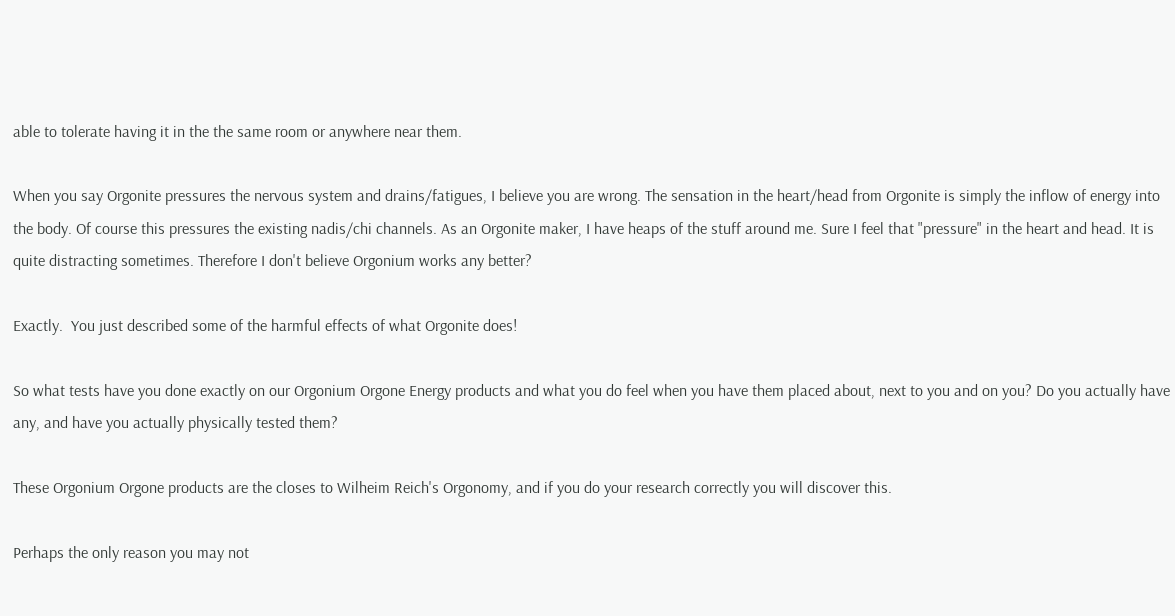able to tolerate having it in the the same room or anywhere near them.

When you say Orgonite pressures the nervous system and drains/fatigues, I believe you are wrong. The sensation in the heart/head from Orgonite is simply the inflow of energy into the body. Of course this pressures the existing nadis/chi channels. As an Orgonite maker, I have heaps of the stuff around me. Sure I feel that "pressure" in the heart and head. It is quite distracting sometimes. Therefore I don't believe Orgonium works any better?

Exactly.  You just described some of the harmful effects of what Orgonite does!

So what tests have you done exactly on our Orgonium Orgone Energy products and what you do feel when you have them placed about, next to you and on you? Do you actually have any, and have you actually physically tested them?

These Orgonium Orgone products are the closes to Wilheim Reich's Orgonomy, and if you do your research correctly you will discover this.

Perhaps the only reason you may not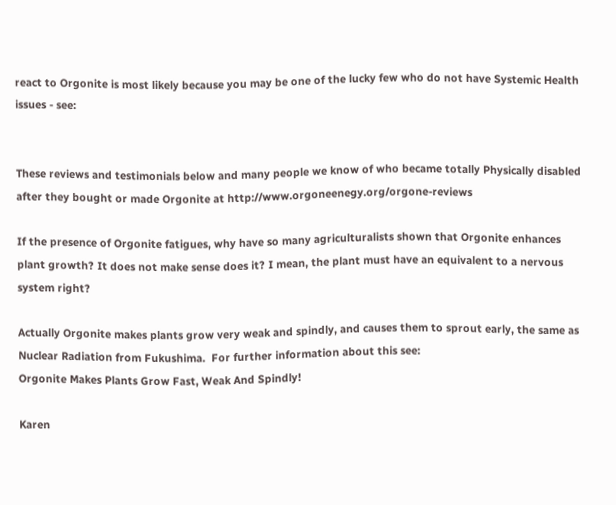react to Orgonite is most likely because you may be one of the lucky few who do not have Systemic Health issues - see:


These reviews and testimonials below and many people we know of who became totally Physically disabled after they bought or made Orgonite at http://www.orgoneenegy.org/orgone-reviews

If the presence of Orgonite fatigues, why have so many agriculturalists shown that Orgonite enhances plant growth? It does not make sense does it? I mean, the plant must have an equivalent to a nervous system right?

Actually Orgonite makes plants grow very weak and spindly, and causes them to sprout early, the same as Nuclear Radiation from Fukushima.  For further information about this see:
Orgonite Makes Plants Grow Fast, Weak And Spindly!

Karen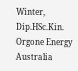Winter, Dip.HSc.Kin.
Orgone Energy Australia